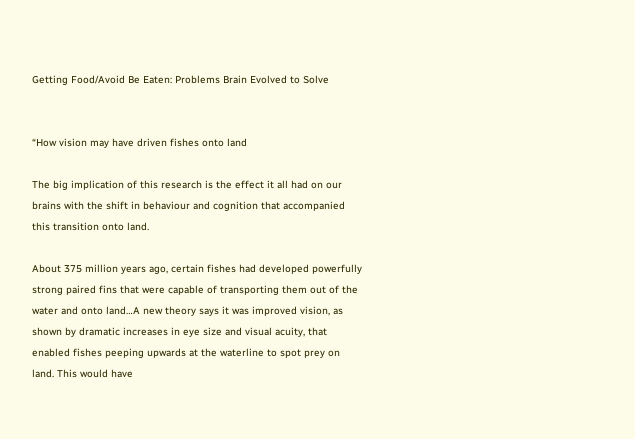Getting Food/Avoid Be Eaten: Problems Brain Evolved to Solve


“How vision may have driven fishes onto land

The big implication of this research is the effect it all had on our brains with the shift in behaviour and cognition that accompanied this transition onto land.

About 375 million years ago, certain fishes had developed powerfully strong paired fins that were capable of transporting them out of the water and onto land…A new theory says it was improved vision, as shown by dramatic increases in eye size and visual acuity, that enabled fishes peeping upwards at the waterline to spot prey on land. This would have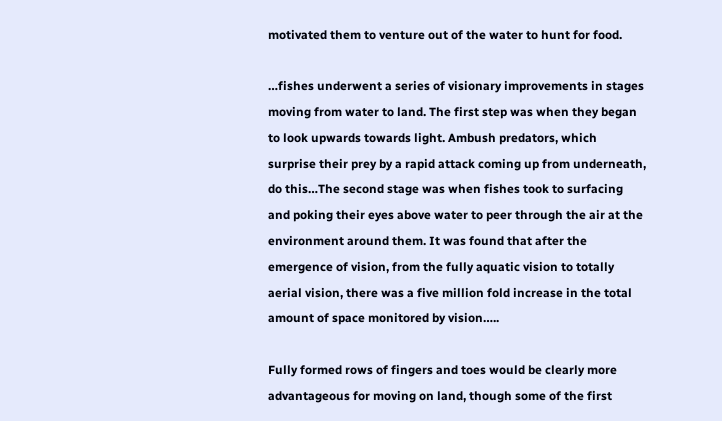motivated them to venture out of the water to hunt for food.

…fishes underwent a series of visionary improvements in stages moving from water to land. The first step was when they began to look upwards towards light. Ambush predators, which surprise their prey by a rapid attack coming up from underneath, do this…The second stage was when fishes took to surfacing and poking their eyes above water to peer through the air at the environment around them. It was found that after the emergence of vision, from the fully aquatic vision to totally aerial vision, there was a five million fold increase in the total amount of space monitored by vision…..

Fully formed rows of fingers and toes would be clearly more advantageous for moving on land, though some of the first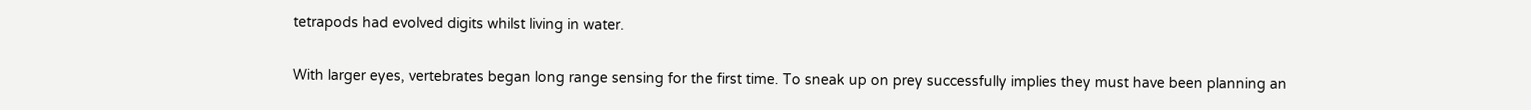tetrapods had evolved digits whilst living in water.

With larger eyes, vertebrates began long range sensing for the first time. To sneak up on prey successfully implies they must have been planning an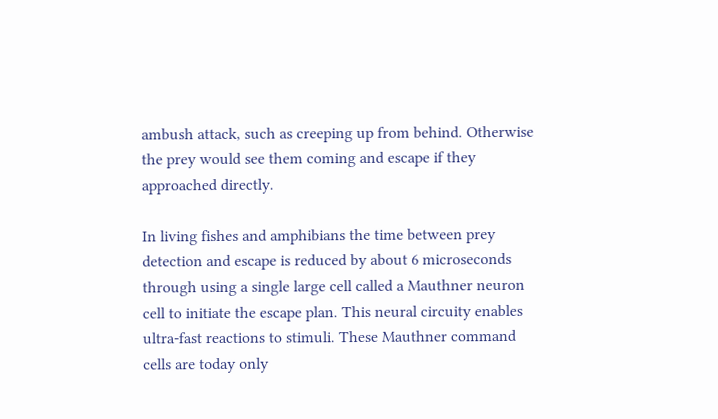ambush attack, such as creeping up from behind. Otherwise the prey would see them coming and escape if they approached directly.

In living fishes and amphibians the time between prey detection and escape is reduced by about 6 microseconds through using a single large cell called a Mauthner neuron cell to initiate the escape plan. This neural circuity enables ultra-fast reactions to stimuli. These Mauthner command cells are today only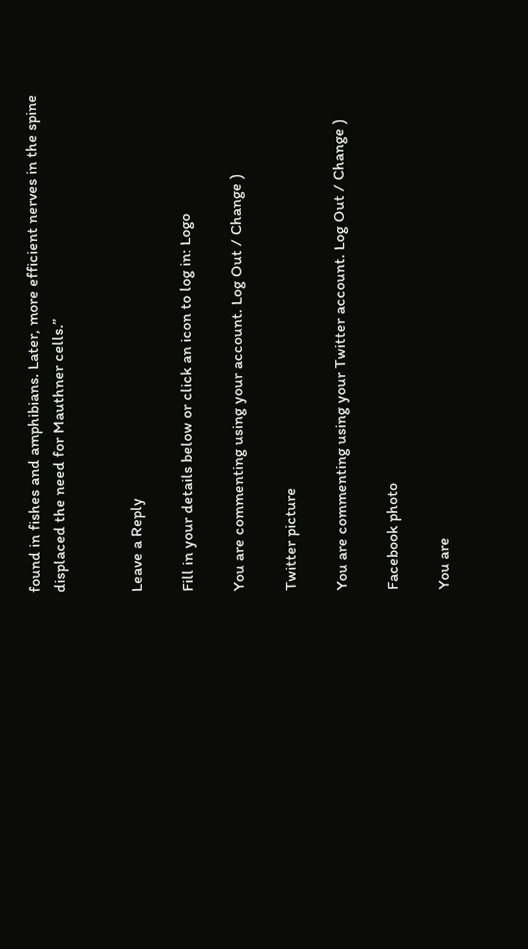found in fishes and amphibians. Later, more efficient nerves in the spine displaced the need for Mauthner cells.”


Leave a Reply

Fill in your details below or click an icon to log in: Logo

You are commenting using your account. Log Out / Change )

Twitter picture

You are commenting using your Twitter account. Log Out / Change )

Facebook photo

You are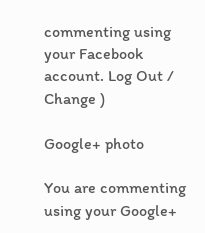commenting using your Facebook account. Log Out / Change )

Google+ photo

You are commenting using your Google+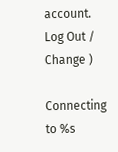account. Log Out / Change )

Connecting to %s